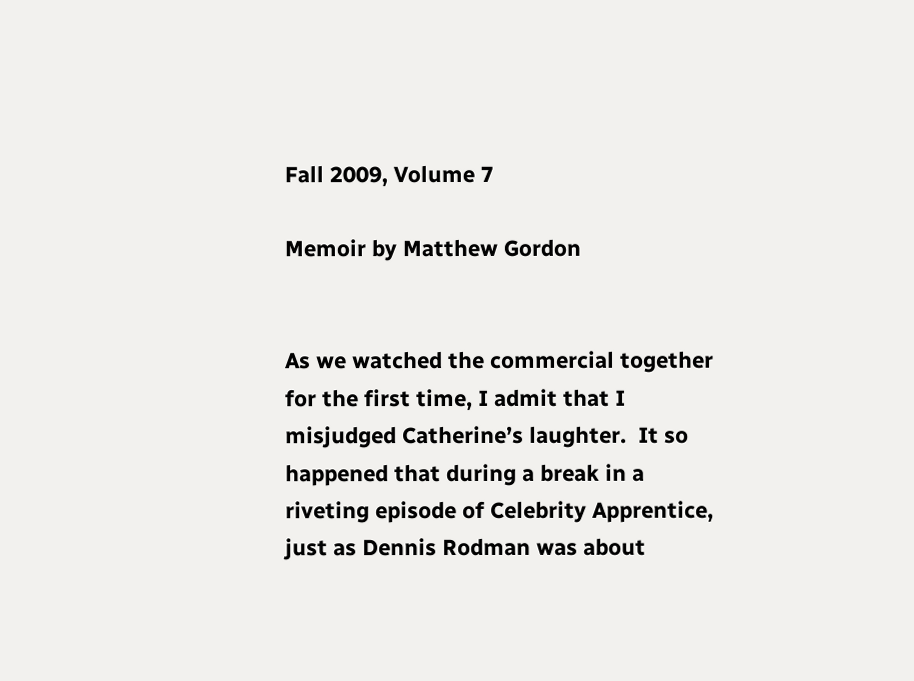Fall 2009, Volume 7

Memoir by Matthew Gordon


As we watched the commercial together for the first time, I admit that I misjudged Catherine’s laughter.  It so happened that during a break in a riveting episode of Celebrity Apprentice, just as Dennis Rodman was about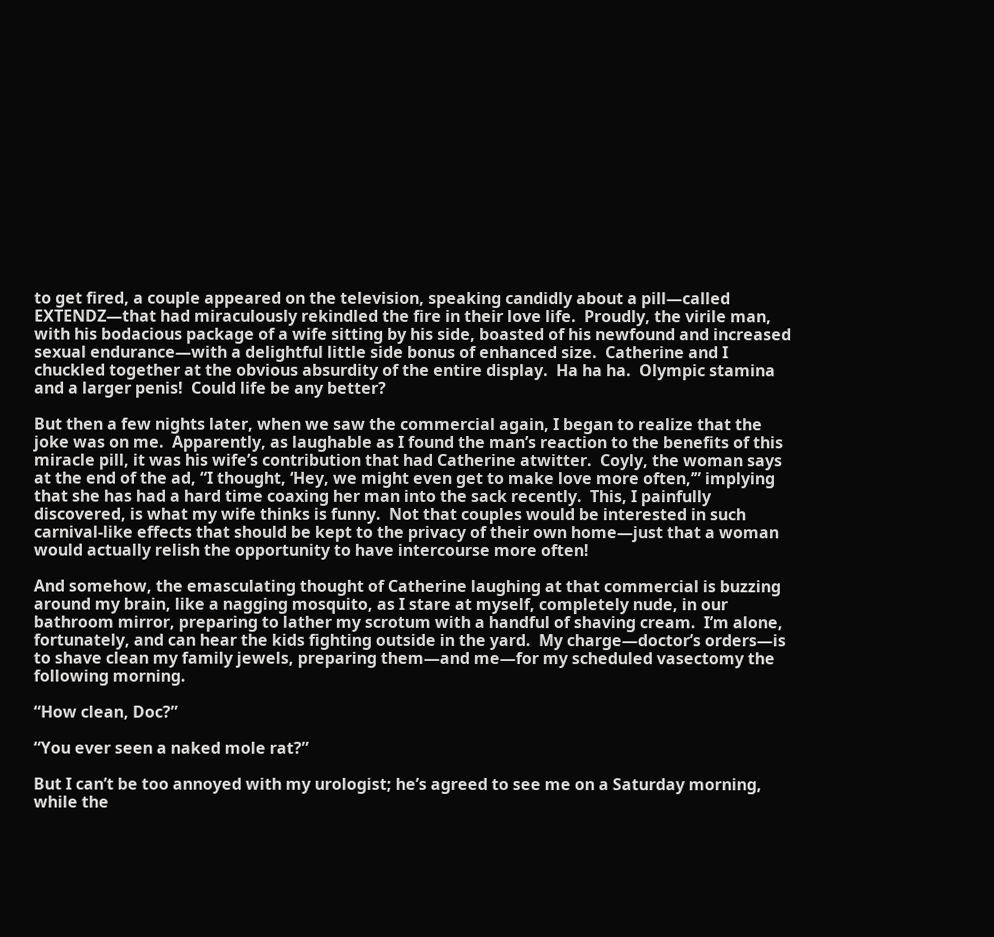to get fired, a couple appeared on the television, speaking candidly about a pill—called EXTENDZ—that had miraculously rekindled the fire in their love life.  Proudly, the virile man, with his bodacious package of a wife sitting by his side, boasted of his newfound and increased sexual endurance—with a delightful little side bonus of enhanced size.  Catherine and I chuckled together at the obvious absurdity of the entire display.  Ha ha ha.  Olympic stamina and a larger penis!  Could life be any better?

But then a few nights later, when we saw the commercial again, I began to realize that the joke was on me.  Apparently, as laughable as I found the man’s reaction to the benefits of this miracle pill, it was his wife’s contribution that had Catherine atwitter.  Coyly, the woman says at the end of the ad, “I thought, ‘Hey, we might even get to make love more often,’” implying that she has had a hard time coaxing her man into the sack recently.  This, I painfully discovered, is what my wife thinks is funny.  Not that couples would be interested in such carnival-like effects that should be kept to the privacy of their own home—just that a woman would actually relish the opportunity to have intercourse more often!

And somehow, the emasculating thought of Catherine laughing at that commercial is buzzing around my brain, like a nagging mosquito, as I stare at myself, completely nude, in our bathroom mirror, preparing to lather my scrotum with a handful of shaving cream.  I’m alone, fortunately, and can hear the kids fighting outside in the yard.  My charge—doctor’s orders—is to shave clean my family jewels, preparing them—and me—for my scheduled vasectomy the following morning.

“How clean, Doc?”

“You ever seen a naked mole rat?”

But I can’t be too annoyed with my urologist; he’s agreed to see me on a Saturday morning, while the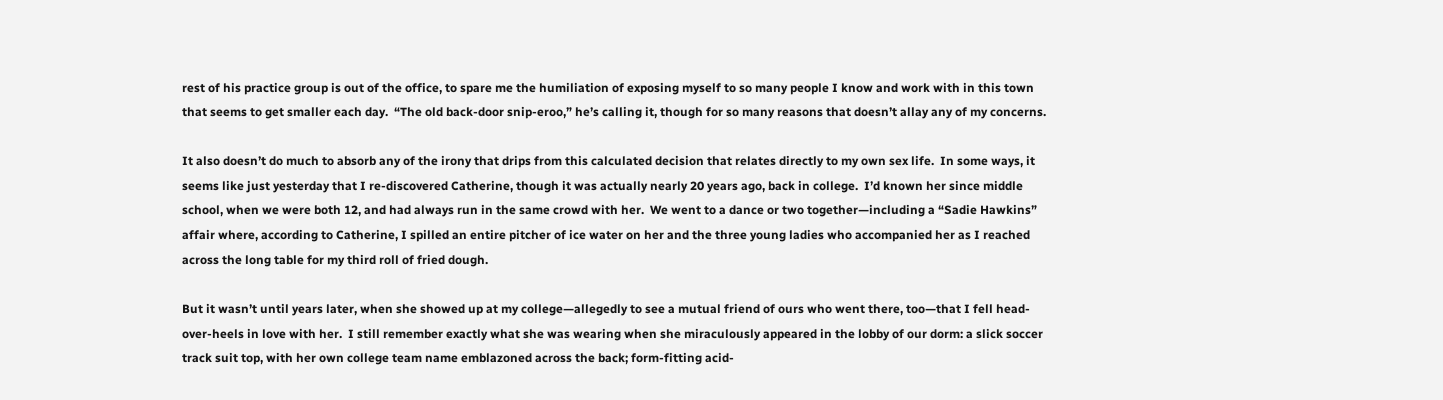rest of his practice group is out of the office, to spare me the humiliation of exposing myself to so many people I know and work with in this town that seems to get smaller each day.  “The old back-door snip-eroo,” he’s calling it, though for so many reasons that doesn’t allay any of my concerns.

It also doesn’t do much to absorb any of the irony that drips from this calculated decision that relates directly to my own sex life.  In some ways, it seems like just yesterday that I re-discovered Catherine, though it was actually nearly 20 years ago, back in college.  I’d known her since middle school, when we were both 12, and had always run in the same crowd with her.  We went to a dance or two together—including a “Sadie Hawkins” affair where, according to Catherine, I spilled an entire pitcher of ice water on her and the three young ladies who accompanied her as I reached across the long table for my third roll of fried dough.

But it wasn’t until years later, when she showed up at my college—allegedly to see a mutual friend of ours who went there, too—that I fell head-over-heels in love with her.  I still remember exactly what she was wearing when she miraculously appeared in the lobby of our dorm: a slick soccer track suit top, with her own college team name emblazoned across the back; form-fitting acid-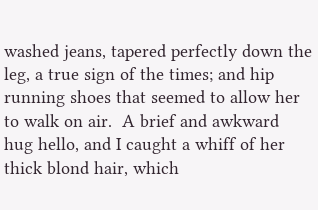washed jeans, tapered perfectly down the leg, a true sign of the times; and hip running shoes that seemed to allow her to walk on air.  A brief and awkward hug hello, and I caught a whiff of her thick blond hair, which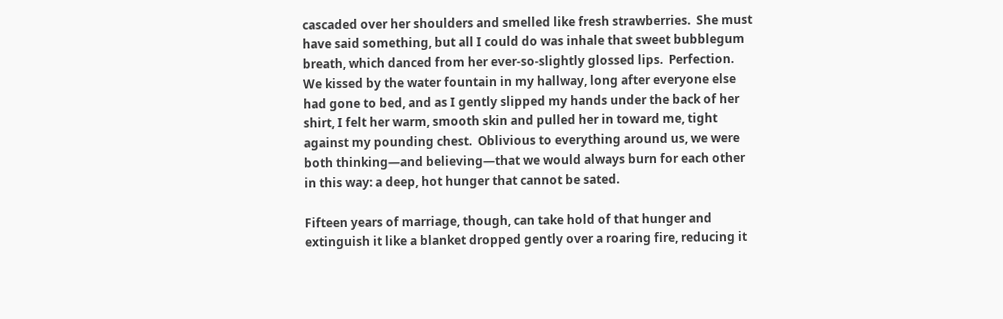cascaded over her shoulders and smelled like fresh strawberries.  She must have said something, but all I could do was inhale that sweet bubblegum breath, which danced from her ever-so-slightly glossed lips.  Perfection.  We kissed by the water fountain in my hallway, long after everyone else had gone to bed, and as I gently slipped my hands under the back of her shirt, I felt her warm, smooth skin and pulled her in toward me, tight against my pounding chest.  Oblivious to everything around us, we were both thinking—and believing—that we would always burn for each other in this way: a deep, hot hunger that cannot be sated.

Fifteen years of marriage, though, can take hold of that hunger and extinguish it like a blanket dropped gently over a roaring fire, reducing it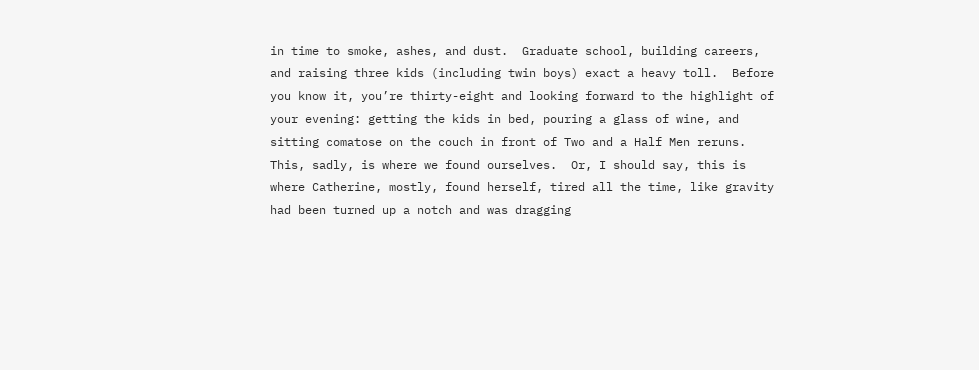in time to smoke, ashes, and dust.  Graduate school, building careers, and raising three kids (including twin boys) exact a heavy toll.  Before you know it, you’re thirty-eight and looking forward to the highlight of your evening: getting the kids in bed, pouring a glass of wine, and sitting comatose on the couch in front of Two and a Half Men reruns.  This, sadly, is where we found ourselves.  Or, I should say, this is where Catherine, mostly, found herself, tired all the time, like gravity had been turned up a notch and was dragging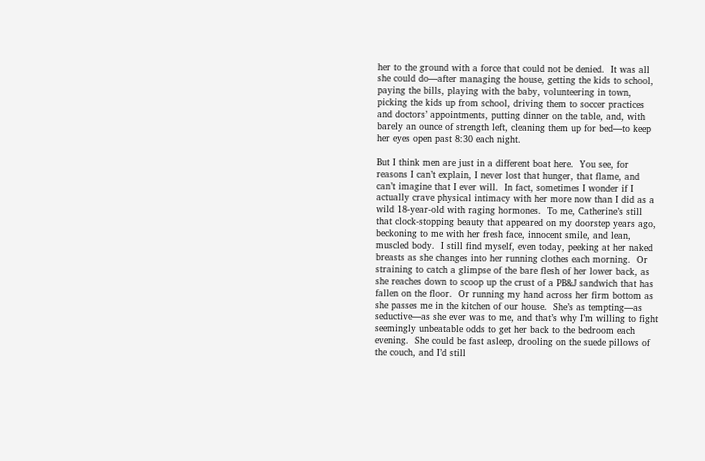her to the ground with a force that could not be denied.  It was all she could do—after managing the house, getting the kids to school, paying the bills, playing with the baby, volunteering in town, picking the kids up from school, driving them to soccer practices and doctors’ appointments, putting dinner on the table, and, with barely an ounce of strength left, cleaning them up for bed—to keep her eyes open past 8:30 each night.

But I think men are just in a different boat here.  You see, for reasons I can’t explain, I never lost that hunger, that flame, and can’t imagine that I ever will.  In fact, sometimes I wonder if I actually crave physical intimacy with her more now than I did as a wild 18-year-old with raging hormones.  To me, Catherine’s still that clock-stopping beauty that appeared on my doorstep years ago, beckoning to me with her fresh face, innocent smile, and lean, muscled body.  I still find myself, even today, peeking at her naked breasts as she changes into her running clothes each morning.  Or straining to catch a glimpse of the bare flesh of her lower back, as she reaches down to scoop up the crust of a PB&J sandwich that has fallen on the floor.  Or running my hand across her firm bottom as she passes me in the kitchen of our house.  She’s as tempting—as seductive—as she ever was to me, and that’s why I’m willing to fight seemingly unbeatable odds to get her back to the bedroom each evening.  She could be fast asleep, drooling on the suede pillows of the couch, and I’d still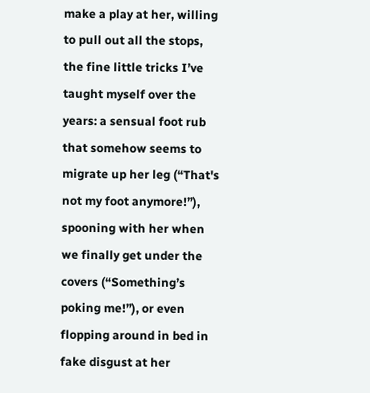make a play at her, willing to pull out all the stops, the fine little tricks I’ve taught myself over the years: a sensual foot rub that somehow seems to migrate up her leg (“That's not my foot anymore!”), spooning with her when we finally get under the covers (“Something’s poking me!”), or even flopping around in bed in fake disgust at her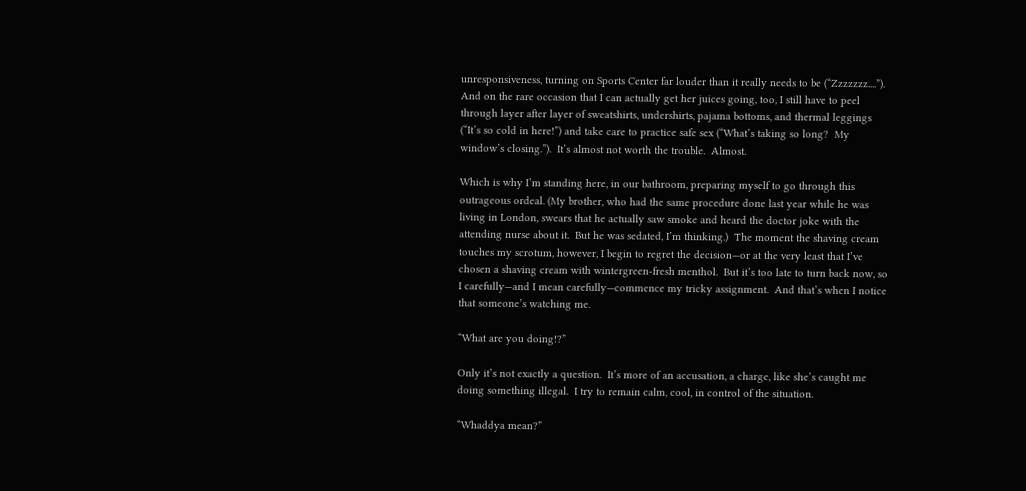unresponsiveness, turning on Sports Center far louder than it really needs to be (“Zzzzzzz....”).  And on the rare occasion that I can actually get her juices going, too, I still have to peel through layer after layer of sweatshirts, undershirts, pajama bottoms, and thermal leggings (“It’s so cold in here!”) and take care to practice safe sex (“What’s taking so long?  My window’s closing.”).  It’s almost not worth the trouble.  Almost.

Which is why I’m standing here, in our bathroom, preparing myself to go through this outrageous ordeal. (My brother, who had the same procedure done last year while he was living in London, swears that he actually saw smoke and heard the doctor joke with the attending nurse about it.  But he was sedated, I’m thinking.)  The moment the shaving cream touches my scrotum, however, I begin to regret the decision—or at the very least that I’ve chosen a shaving cream with wintergreen-fresh menthol.  But it’s too late to turn back now, so I carefully—and I mean carefully—commence my tricky assignment.  And that’s when I notice that someone’s watching me.

“What are you doing!?”

Only it’s not exactly a question.  It’s more of an accusation, a charge, like she’s caught me doing something illegal.  I try to remain calm, cool, in control of the situation.

“Whaddya mean?”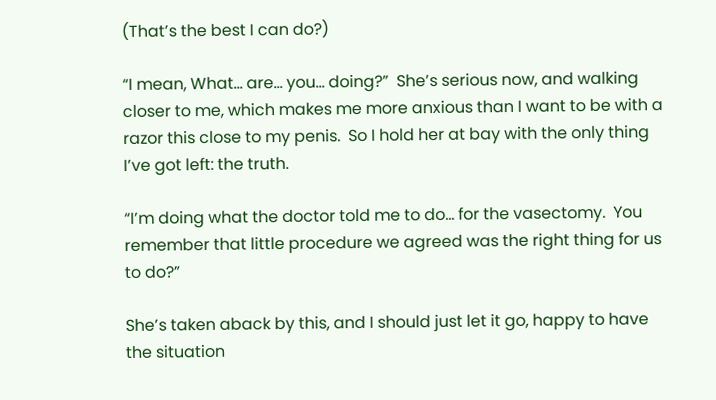(That’s the best I can do?)

“I mean, What... are... you... doing?”  She’s serious now, and walking closer to me, which makes me more anxious than I want to be with a razor this close to my penis.  So I hold her at bay with the only thing I’ve got left: the truth.

“I’m doing what the doctor told me to do... for the vasectomy.  You remember that little procedure we agreed was the right thing for us to do?”

She’s taken aback by this, and I should just let it go, happy to have the situation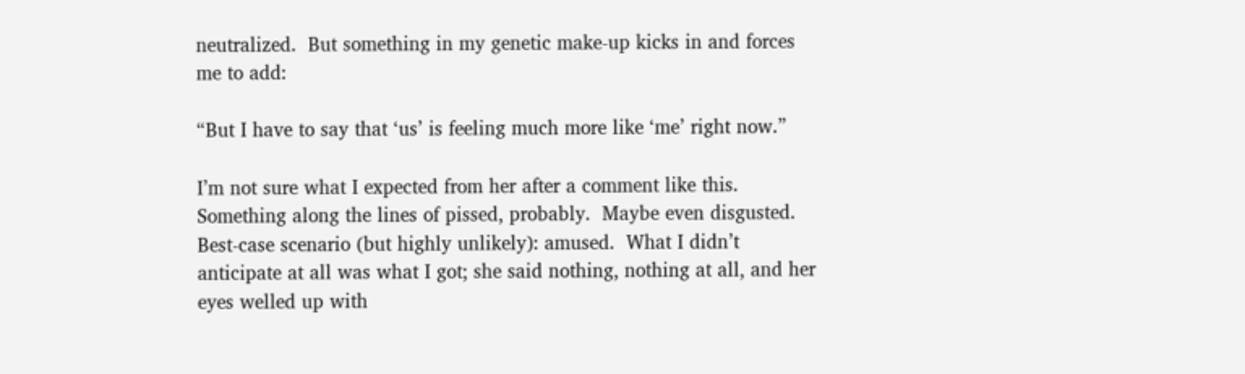neutralized.  But something in my genetic make-up kicks in and forces me to add:

“But I have to say that ‘us’ is feeling much more like ‘me’ right now.”

I’m not sure what I expected from her after a comment like this.  Something along the lines of pissed, probably.  Maybe even disgusted.  Best-case scenario (but highly unlikely): amused.  What I didn’t anticipate at all was what I got; she said nothing, nothing at all, and her eyes welled up with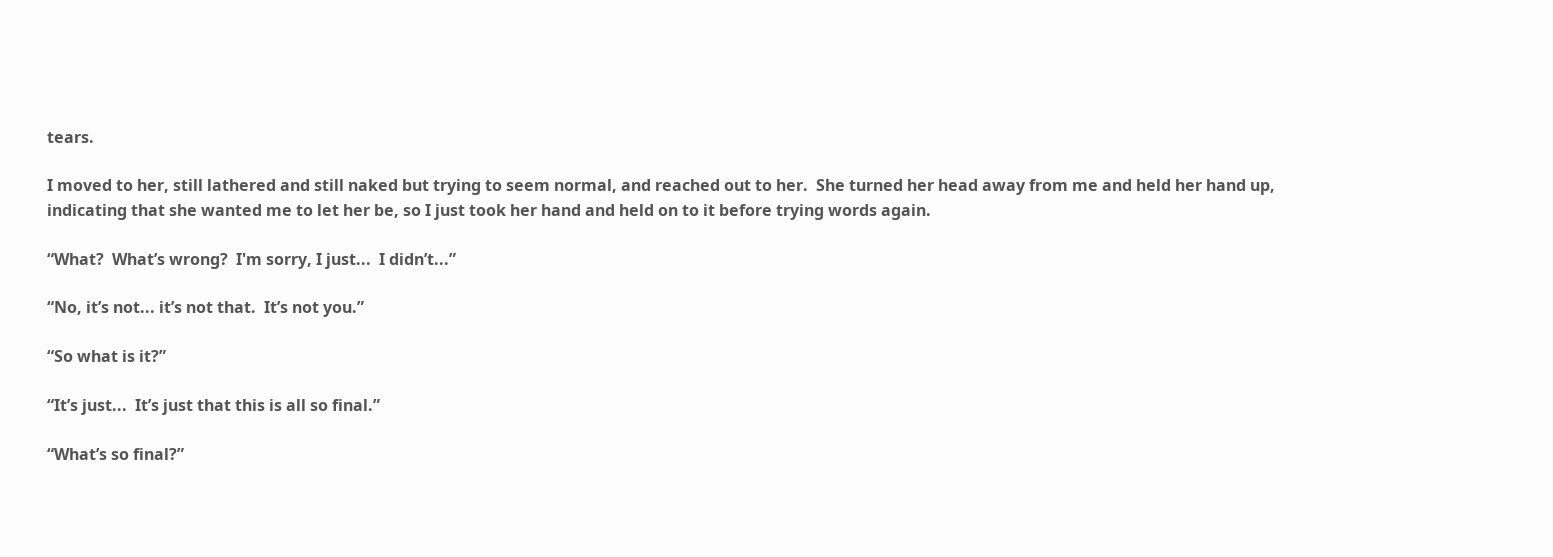tears.

I moved to her, still lathered and still naked but trying to seem normal, and reached out to her.  She turned her head away from me and held her hand up, indicating that she wanted me to let her be, so I just took her hand and held on to it before trying words again.

“What?  What’s wrong?  I'm sorry, I just...  I didn’t...”

“No, it’s not... it’s not that.  It’s not you.”

“So what is it?”

“It’s just...  It’s just that this is all so final.”

“What’s so final?”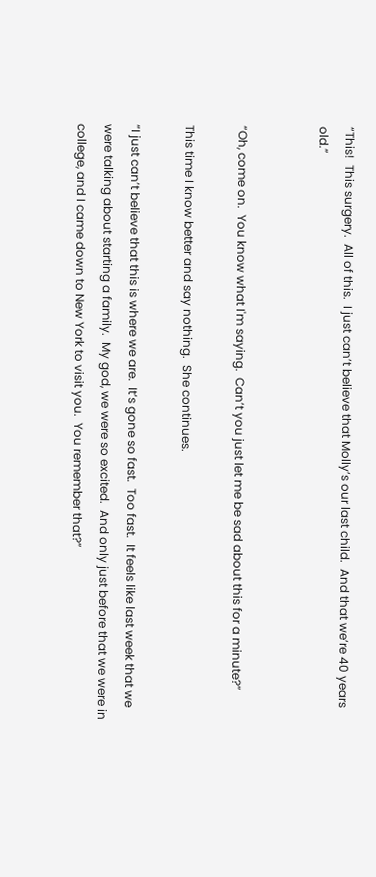“This!  This surgery.  All of this.  I just can’t believe that Molly’s our last child.  And that we’re 40 years old.”


“Oh, come on.  You know what I'm saying.  Can’t you just let me be sad about this for a minute?”

This time I know better and say nothing.  She continues.

“I just can’t believe that this is where we are.  It’s gone so fast.  Too fast.  It feels like last week that we were talking about starting a family.  My god, we were so excited.  And only just before that we were in college, and I came down to New York to visit you.  You remember that?”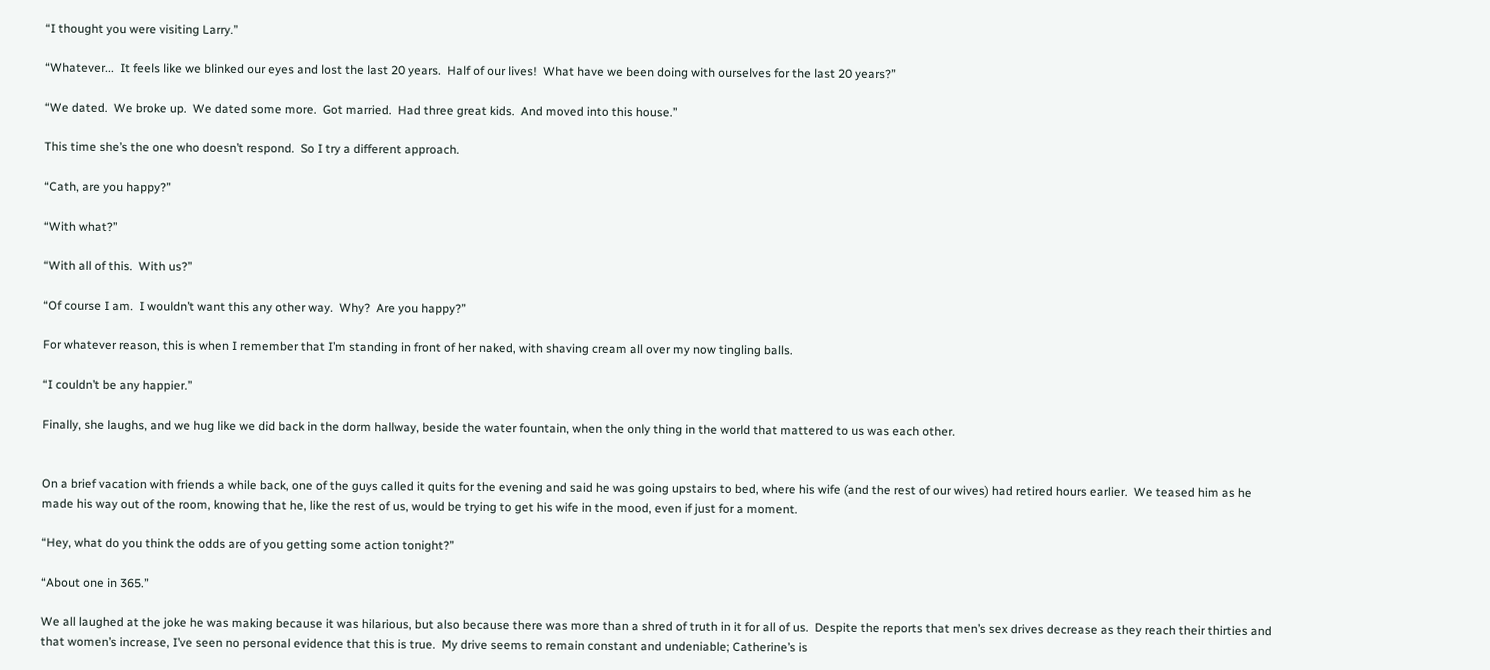“I thought you were visiting Larry.”

“Whatever...  It feels like we blinked our eyes and lost the last 20 years.  Half of our lives!  What have we been doing with ourselves for the last 20 years?”

“We dated.  We broke up.  We dated some more.  Got married.  Had three great kids.  And moved into this house.”

This time she’s the one who doesn’t respond.  So I try a different approach.

“Cath, are you happy?”

“With what?”

“With all of this.  With us?”

“Of course I am.  I wouldn’t want this any other way.  Why?  Are you happy?”

For whatever reason, this is when I remember that I’m standing in front of her naked, with shaving cream all over my now tingling balls.

“I couldn’t be any happier.”

Finally, she laughs, and we hug like we did back in the dorm hallway, beside the water fountain, when the only thing in the world that mattered to us was each other.


On a brief vacation with friends a while back, one of the guys called it quits for the evening and said he was going upstairs to bed, where his wife (and the rest of our wives) had retired hours earlier.  We teased him as he made his way out of the room, knowing that he, like the rest of us, would be trying to get his wife in the mood, even if just for a moment.

“Hey, what do you think the odds are of you getting some action tonight?”

“About one in 365.”

We all laughed at the joke he was making because it was hilarious, but also because there was more than a shred of truth in it for all of us.  Despite the reports that men’s sex drives decrease as they reach their thirties and that women’s increase, I’ve seen no personal evidence that this is true.  My drive seems to remain constant and undeniable; Catherine’s is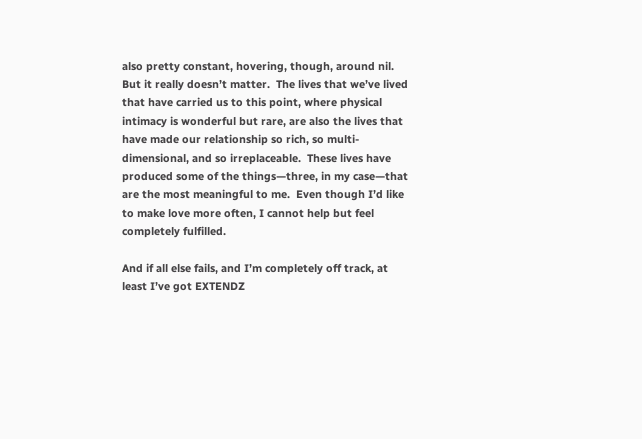also pretty constant, hovering, though, around nil.  But it really doesn’t matter.  The lives that we’ve lived that have carried us to this point, where physical intimacy is wonderful but rare, are also the lives that have made our relationship so rich, so multi-dimensional, and so irreplaceable.  These lives have produced some of the things—three, in my case—that are the most meaningful to me.  Even though I’d like to make love more often, I cannot help but feel completely fulfilled.

And if all else fails, and I’m completely off track, at least I’ve got EXTENDZ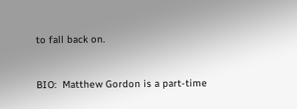to fall back on.


BIO:  Matthew Gordon is a part-time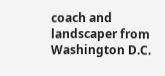coach and landscaper from Washington D.C.